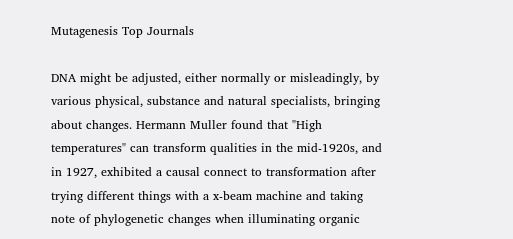Mutagenesis Top Journals

DNA might be adjusted, either normally or misleadingly, by various physical, substance and natural specialists, bringing about changes. Hermann Muller found that "High temperatures" can transform qualities in the mid-1920s, and in 1927, exhibited a causal connect to transformation after trying different things with a x-beam machine and taking note of phylogenetic changes when illuminating organic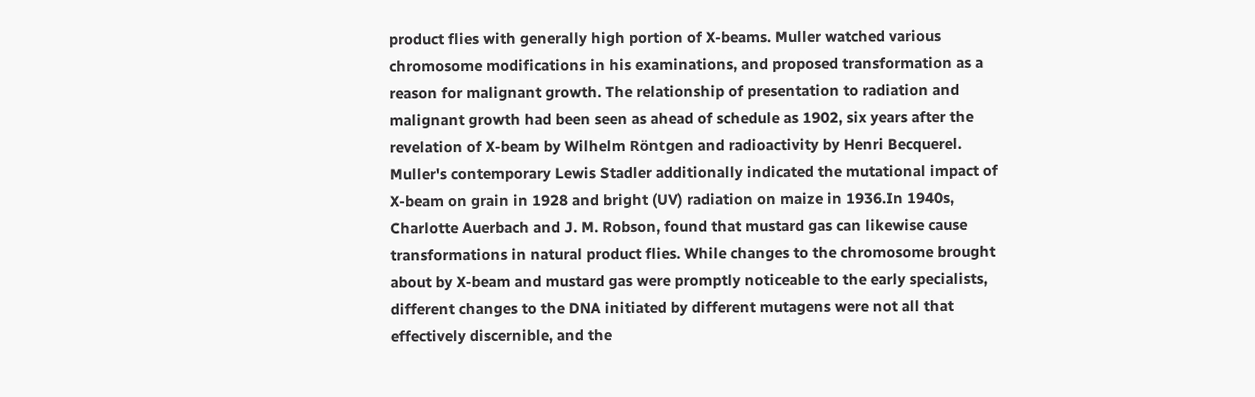product flies with generally high portion of X-beams. Muller watched various chromosome modifications in his examinations, and proposed transformation as a reason for malignant growth. The relationship of presentation to radiation and malignant growth had been seen as ahead of schedule as 1902, six years after the revelation of X-beam by Wilhelm Röntgen and radioactivity by Henri Becquerel. Muller's contemporary Lewis Stadler additionally indicated the mutational impact of X-beam on grain in 1928 and bright (UV) radiation on maize in 1936.In 1940s, Charlotte Auerbach and J. M. Robson, found that mustard gas can likewise cause transformations in natural product flies. While changes to the chromosome brought about by X-beam and mustard gas were promptly noticeable to the early specialists, different changes to the DNA initiated by different mutagens were not all that effectively discernible, and the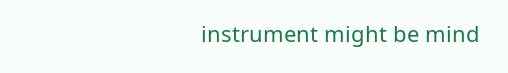instrument might be mind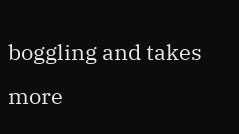boggling and takes more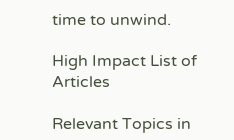time to unwind.

High Impact List of Articles

Relevant Topics in